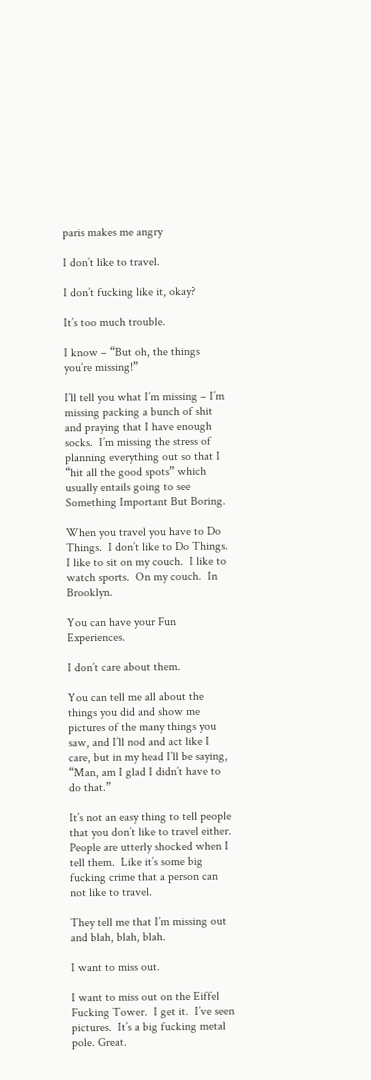paris makes me angry

I don’t like to travel.

I don’t fucking like it, okay?

It’s too much trouble.

I know – “But oh, the things you’re missing!”

I’ll tell you what I’m missing – I’m missing packing a bunch of shit and praying that I have enough socks.  I’m missing the stress of planning everything out so that I “hit all the good spots” which usually entails going to see Something Important But Boring.

When you travel you have to Do Things.  I don’t like to Do Things.  I like to sit on my couch.  I like to watch sports.  On my couch.  In Brooklyn.

You can have your Fun Experiences.

I don’t care about them.

You can tell me all about the things you did and show me pictures of the many things you saw, and I’ll nod and act like I care, but in my head I’ll be saying, “Man, am I glad I didn’t have to do that.”

It’s not an easy thing to tell people that you don’t like to travel either.  People are utterly shocked when I tell them.  Like it’s some big fucking crime that a person can not like to travel.

They tell me that I’m missing out and blah, blah, blah.

I want to miss out.

I want to miss out on the Eiffel Fucking Tower.  I get it.  I’ve seen pictures.  It’s a big fucking metal pole. Great.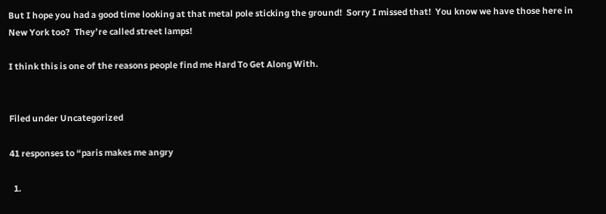But I hope you had a good time looking at that metal pole sticking the ground!  Sorry I missed that!  You know we have those here in New York too?  They’re called street lamps!

I think this is one of the reasons people find me Hard To Get Along With.


Filed under Uncategorized

41 responses to “paris makes me angry

  1.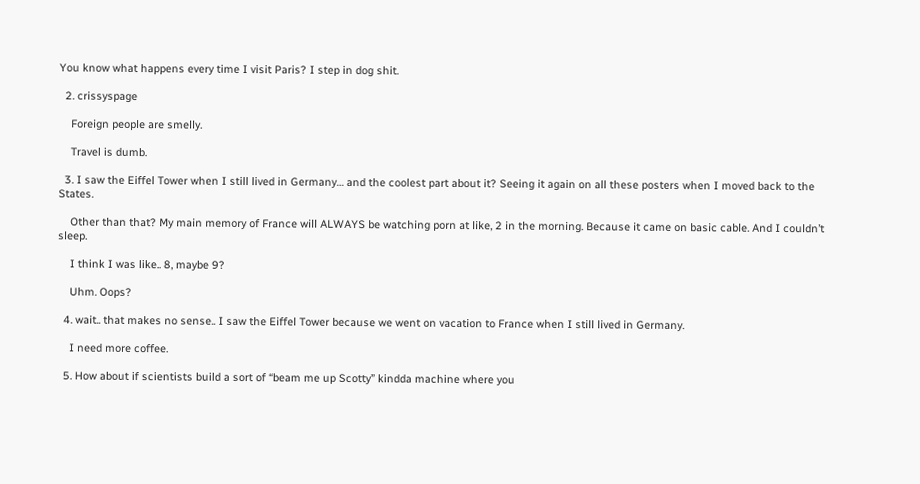You know what happens every time I visit Paris? I step in dog shit.

  2. crissyspage

    Foreign people are smelly.

    Travel is dumb.

  3. I saw the Eiffel Tower when I still lived in Germany… and the coolest part about it? Seeing it again on all these posters when I moved back to the States.

    Other than that? My main memory of France will ALWAYS be watching porn at like, 2 in the morning. Because it came on basic cable. And I couldn’t sleep.

    I think I was like.. 8, maybe 9?

    Uhm. Oops?

  4. wait.. that makes no sense.. I saw the Eiffel Tower because we went on vacation to France when I still lived in Germany.

    I need more coffee.

  5. How about if scientists build a sort of “beam me up Scotty” kindda machine where you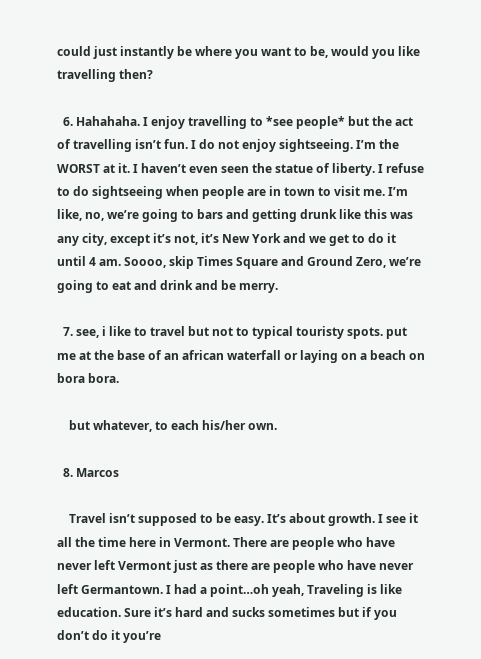could just instantly be where you want to be, would you like travelling then?

  6. Hahahaha. I enjoy travelling to *see people* but the act of travelling isn’t fun. I do not enjoy sightseeing. I’m the WORST at it. I haven’t even seen the statue of liberty. I refuse to do sightseeing when people are in town to visit me. I’m like, no, we’re going to bars and getting drunk like this was any city, except it’s not, it’s New York and we get to do it until 4 am. Soooo, skip Times Square and Ground Zero, we’re going to eat and drink and be merry.

  7. see, i like to travel but not to typical touristy spots. put me at the base of an african waterfall or laying on a beach on bora bora.

    but whatever, to each his/her own.

  8. Marcos

    Travel isn’t supposed to be easy. It’s about growth. I see it all the time here in Vermont. There are people who have never left Vermont just as there are people who have never left Germantown. I had a point…oh yeah, Traveling is like education. Sure it’s hard and sucks sometimes but if you don’t do it you’re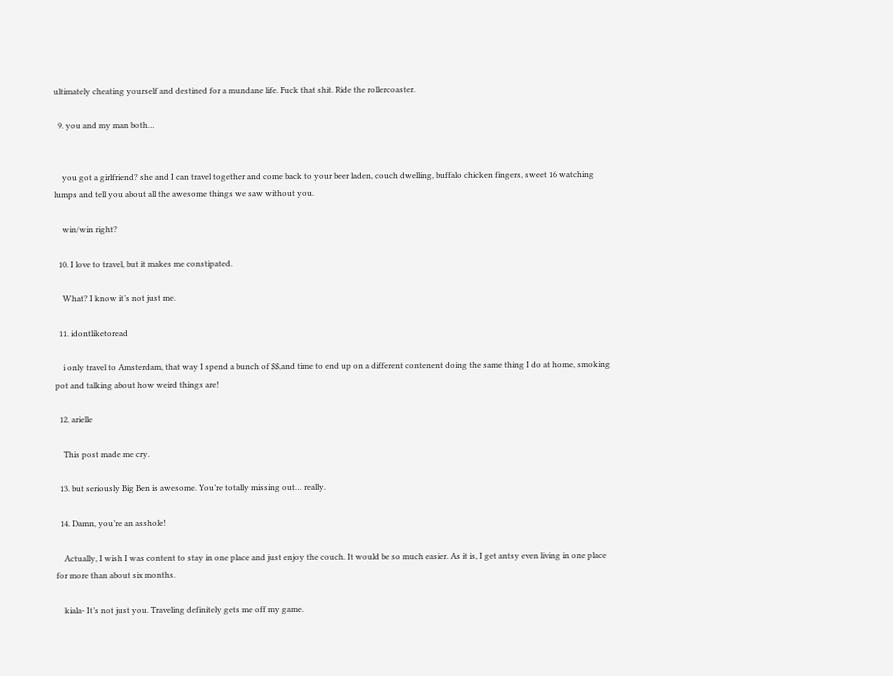ultimately cheating yourself and destined for a mundane life. Fuck that shit. Ride the rollercoaster.

  9. you and my man both…


    you got a girlfriend? she and I can travel together and come back to your beer laden, couch dwelling, buffalo chicken fingers, sweet 16 watching lumps and tell you about all the awesome things we saw without you.

    win/win right?

  10. I love to travel, but it makes me constipated.

    What? I know it’s not just me.

  11. idontliketoread

    i only travel to Amsterdam, that way I spend a bunch of $$,and time to end up on a different contenent doing the same thing I do at home, smoking pot and talking about how weird things are!

  12. arielle

    This post made me cry.

  13. but seriously Big Ben is awesome. You’re totally missing out… really.

  14. Damn, you’re an asshole!

    Actually, I wish I was content to stay in one place and just enjoy the couch. It would be so much easier. As it is, I get antsy even living in one place for more than about six months.

    kiala- It’s not just you. Traveling definitely gets me off my game.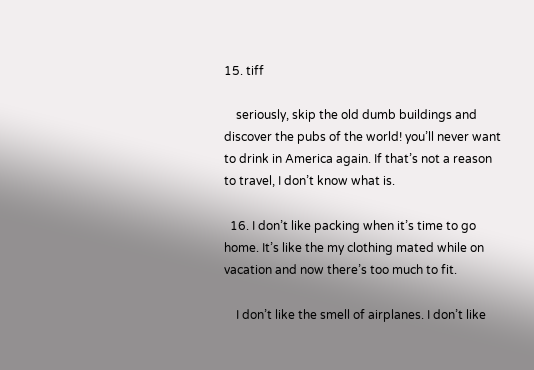15. tiff

    seriously, skip the old dumb buildings and discover the pubs of the world! you’ll never want to drink in America again. If that’s not a reason to travel, I don’t know what is.

  16. I don’t like packing when it’s time to go home. It’s like the my clothing mated while on vacation and now there’s too much to fit.

    I don’t like the smell of airplanes. I don’t like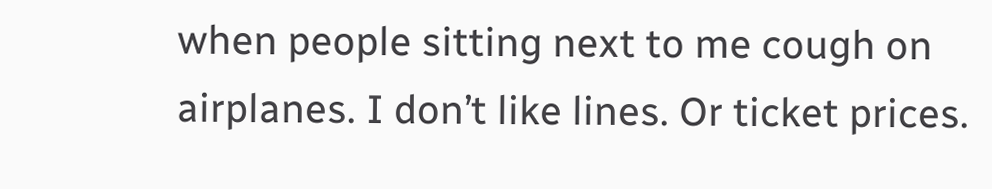when people sitting next to me cough on airplanes. I don’t like lines. Or ticket prices.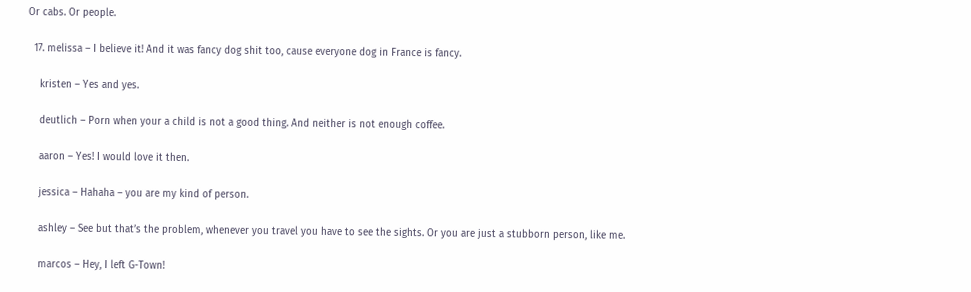Or cabs. Or people.

  17. melissa – I believe it! And it was fancy dog shit too, cause everyone dog in France is fancy.

    kristen – Yes and yes.

    deutlich – Porn when your a child is not a good thing. And neither is not enough coffee.

    aaron – Yes! I would love it then.

    jessica – Hahaha – you are my kind of person.

    ashley – See but that’s the problem, whenever you travel you have to see the sights. Or you are just a stubborn person, like me.

    marcos – Hey, I left G-Town!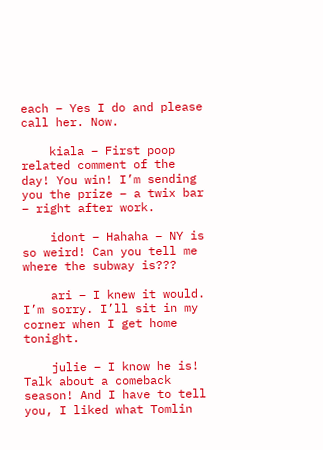each – Yes I do and please call her. Now.

    kiala – First poop related comment of the day! You win! I’m sending you the prize – a twix bar – right after work.

    idont – Hahaha – NY is so weird! Can you tell me where the subway is???

    ari – I knew it would. I’m sorry. I’ll sit in my corner when I get home tonight.

    julie – I know he is! Talk about a comeback season! And I have to tell you, I liked what Tomlin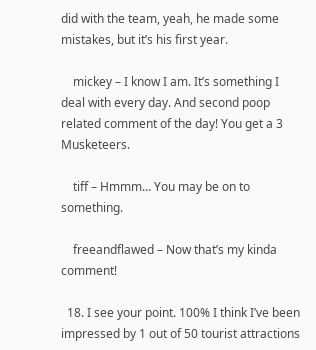did with the team, yeah, he made some mistakes, but it’s his first year.

    mickey – I know I am. It’s something I deal with every day. And second poop related comment of the day! You get a 3 Musketeers.

    tiff – Hmmm… You may be on to something.

    freeandflawed – Now that’s my kinda comment!

  18. I see your point. 100% I think I’ve been impressed by 1 out of 50 tourist attractions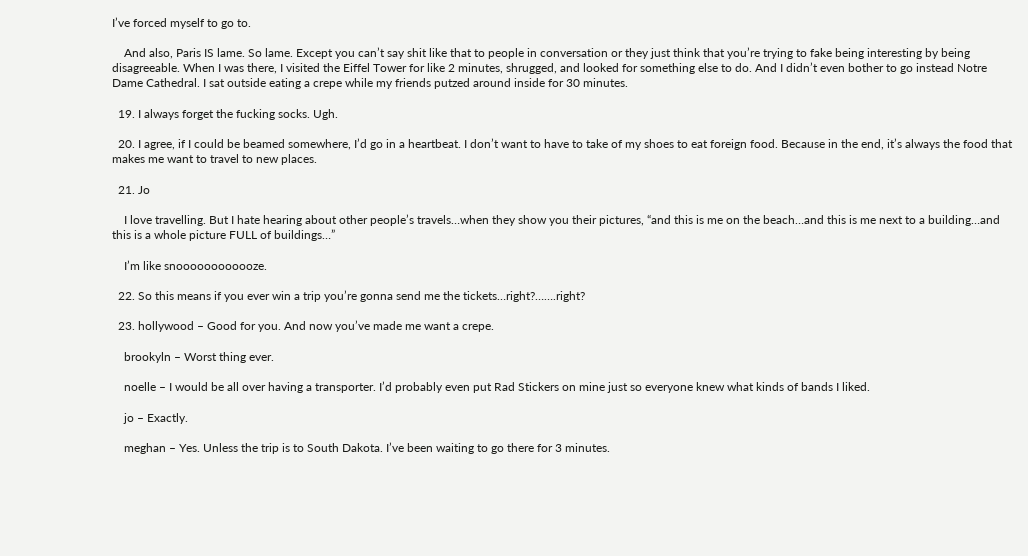I’ve forced myself to go to.

    And also, Paris IS lame. So lame. Except you can’t say shit like that to people in conversation or they just think that you’re trying to fake being interesting by being disagreeable. When I was there, I visited the Eiffel Tower for like 2 minutes, shrugged, and looked for something else to do. And I didn’t even bother to go instead Notre Dame Cathedral. I sat outside eating a crepe while my friends putzed around inside for 30 minutes.

  19. I always forget the fucking socks. Ugh.

  20. I agree, if I could be beamed somewhere, I’d go in a heartbeat. I don’t want to have to take of my shoes to eat foreign food. Because in the end, it’s always the food that makes me want to travel to new places.

  21. Jo

    I love travelling. But I hate hearing about other people’s travels…when they show you their pictures, “and this is me on the beach…and this is me next to a building…and this is a whole picture FULL of buildings…”

    I’m like snoooooooooooze.

  22. So this means if you ever win a trip you’re gonna send me the tickets…right?…….right?

  23. hollywood – Good for you. And now you’ve made me want a crepe.

    brookyln – Worst thing ever.

    noelle – I would be all over having a transporter. I’d probably even put Rad Stickers on mine just so everyone knew what kinds of bands I liked.

    jo – Exactly.

    meghan – Yes. Unless the trip is to South Dakota. I’ve been waiting to go there for 3 minutes.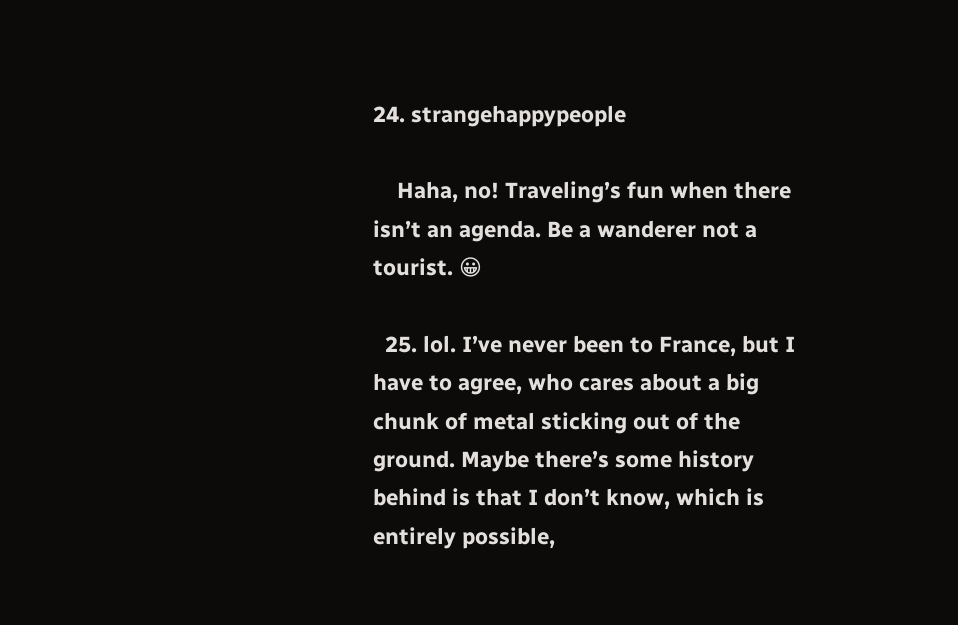24. strangehappypeople

    Haha, no! Traveling’s fun when there isn’t an agenda. Be a wanderer not a tourist. 😀

  25. lol. I’ve never been to France, but I have to agree, who cares about a big chunk of metal sticking out of the ground. Maybe there’s some history behind is that I don’t know, which is entirely possible,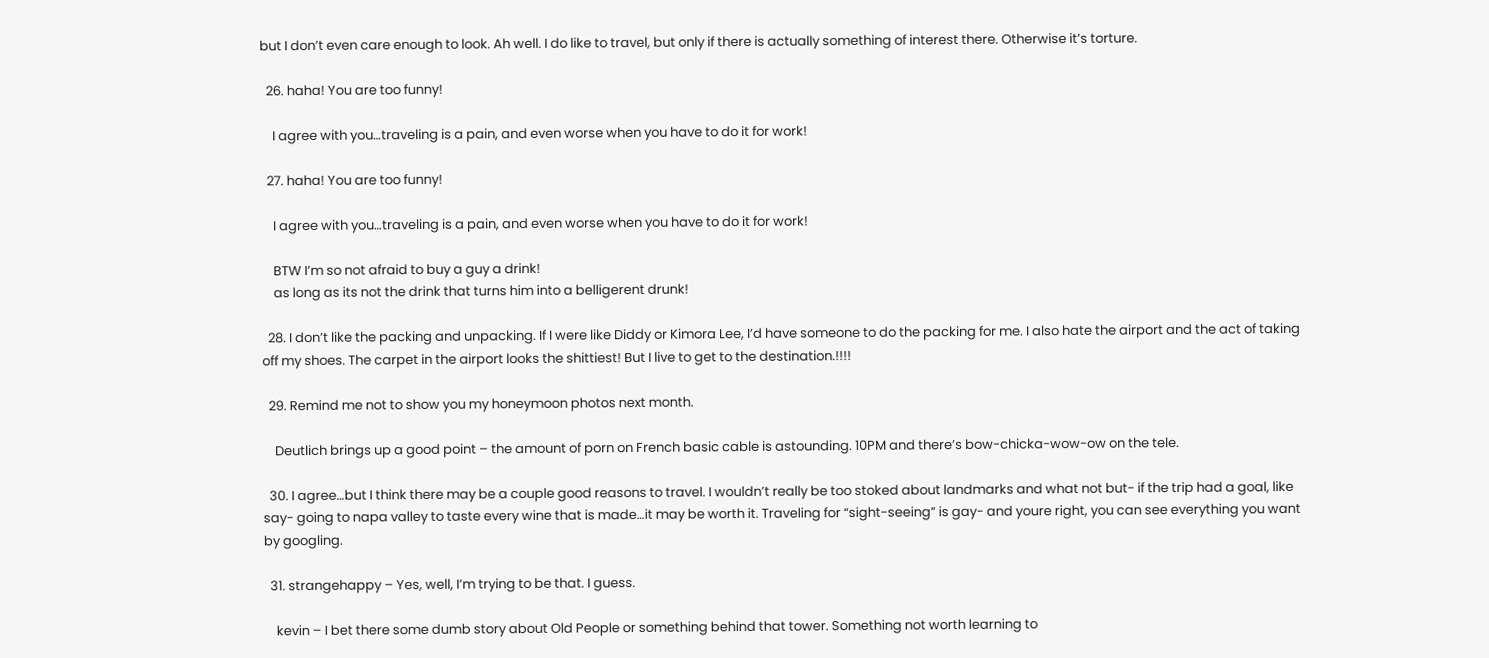but I don’t even care enough to look. Ah well. I do like to travel, but only if there is actually something of interest there. Otherwise it’s torture.

  26. haha! You are too funny!

    I agree with you…traveling is a pain, and even worse when you have to do it for work!

  27. haha! You are too funny!

    I agree with you…traveling is a pain, and even worse when you have to do it for work!

    BTW I’m so not afraid to buy a guy a drink!
    as long as its not the drink that turns him into a belligerent drunk!

  28. I don’t like the packing and unpacking. If I were like Diddy or Kimora Lee, I’d have someone to do the packing for me. I also hate the airport and the act of taking off my shoes. The carpet in the airport looks the shittiest! But I live to get to the destination.!!!!

  29. Remind me not to show you my honeymoon photos next month.

    Deutlich brings up a good point – the amount of porn on French basic cable is astounding. 10PM and there’s bow-chicka-wow-ow on the tele.

  30. I agree…but I think there may be a couple good reasons to travel. I wouldn’t really be too stoked about landmarks and what not but- if the trip had a goal, like say- going to napa valley to taste every wine that is made…it may be worth it. Traveling for “sight-seeing” is gay- and youre right, you can see everything you want by googling.

  31. strangehappy – Yes, well, I’m trying to be that. I guess.

    kevin – I bet there some dumb story about Old People or something behind that tower. Something not worth learning to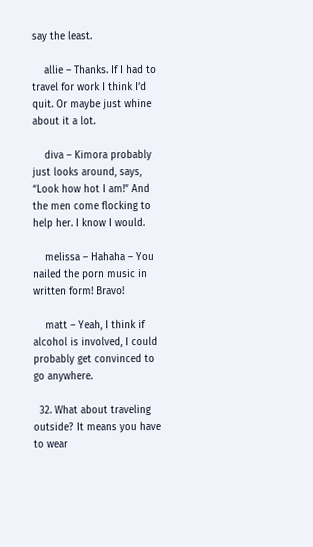say the least.

    allie – Thanks. If I had to travel for work I think I’d quit. Or maybe just whine about it a lot.

    diva – Kimora probably just looks around, says, “Look how hot I am!” And the men come flocking to help her. I know I would.

    melissa – Hahaha – You nailed the porn music in written form! Bravo!

    matt – Yeah, I think if alcohol is involved, I could probably get convinced to go anywhere.

  32. What about traveling outside? It means you have to wear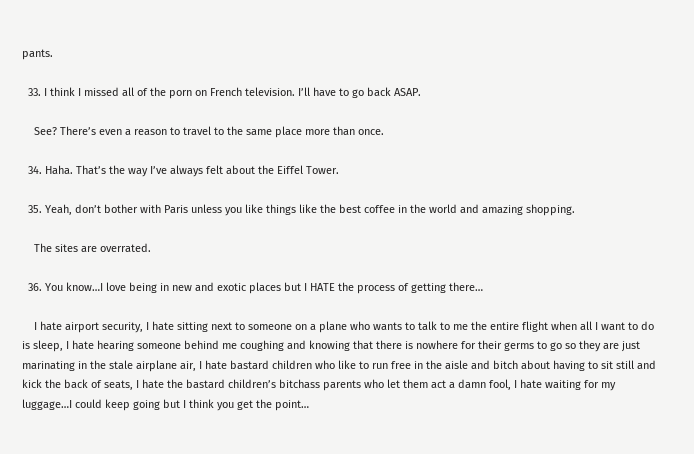pants.

  33. I think I missed all of the porn on French television. I’ll have to go back ASAP.

    See? There’s even a reason to travel to the same place more than once.

  34. Haha. That’s the way I’ve always felt about the Eiffel Tower.

  35. Yeah, don’t bother with Paris unless you like things like the best coffee in the world and amazing shopping.

    The sites are overrated.

  36. You know…I love being in new and exotic places but I HATE the process of getting there…

    I hate airport security, I hate sitting next to someone on a plane who wants to talk to me the entire flight when all I want to do is sleep, I hate hearing someone behind me coughing and knowing that there is nowhere for their germs to go so they are just marinating in the stale airplane air, I hate bastard children who like to run free in the aisle and bitch about having to sit still and kick the back of seats, I hate the bastard children’s bitchass parents who let them act a damn fool, I hate waiting for my luggage…I could keep going but I think you get the point…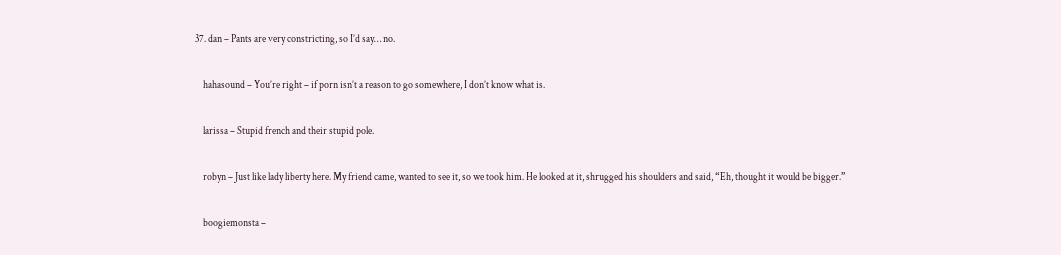37. dan – Pants are very constricting, so I’d say… no.

    hahasound – You’re right – if porn isn’t a reason to go somewhere, I don’t know what is.

    larissa – Stupid french and their stupid pole.

    robyn – Just like lady liberty here. My friend came, wanted to see it, so we took him. He looked at it, shrugged his shoulders and said, “Eh, thought it would be bigger.”

    boogiemonsta –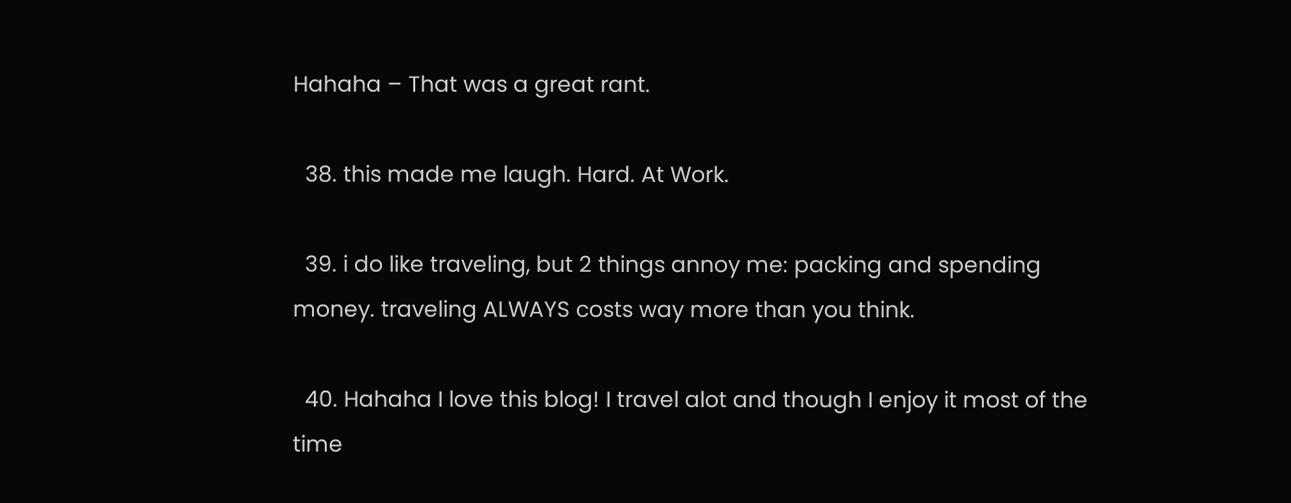Hahaha – That was a great rant.

  38. this made me laugh. Hard. At Work.

  39. i do like traveling, but 2 things annoy me: packing and spending money. traveling ALWAYS costs way more than you think.

  40. Hahaha I love this blog! I travel alot and though I enjoy it most of the time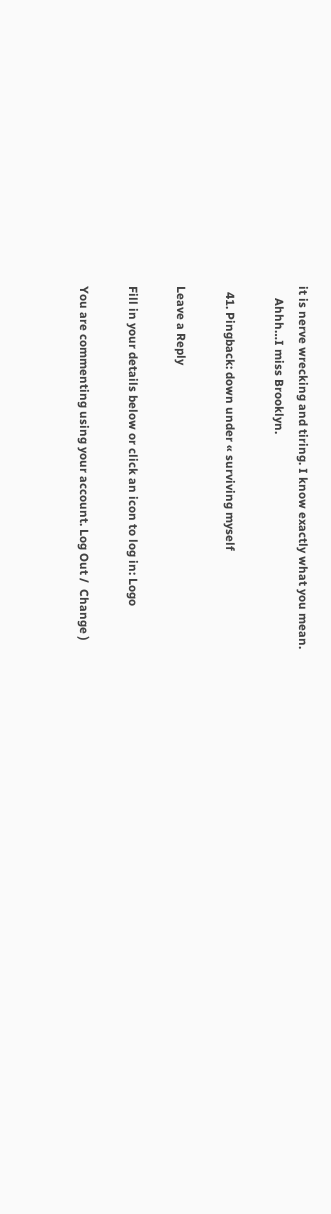it is nerve wrecking and tiring. I know exactly what you mean.
    Ahhh…I miss Brooklyn.

  41. Pingback: down under « surviving myself

Leave a Reply

Fill in your details below or click an icon to log in: Logo

You are commenting using your account. Log Out /  Change )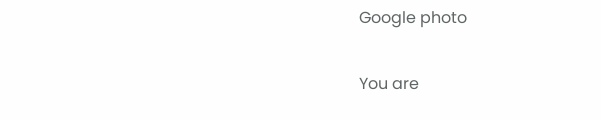Google photo

You are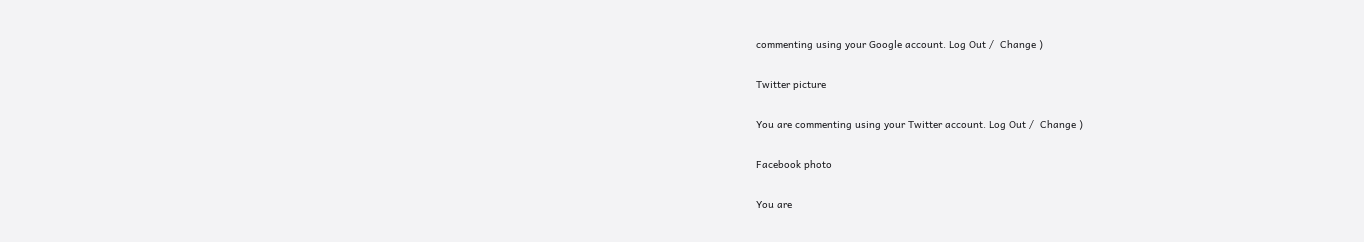commenting using your Google account. Log Out /  Change )

Twitter picture

You are commenting using your Twitter account. Log Out /  Change )

Facebook photo

You are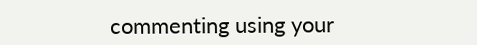commenting using your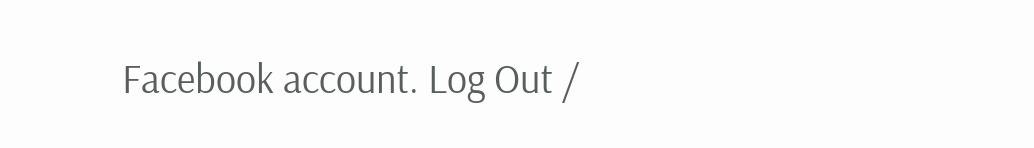Facebook account. Log Out /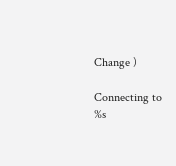Change )

Connecting to %s